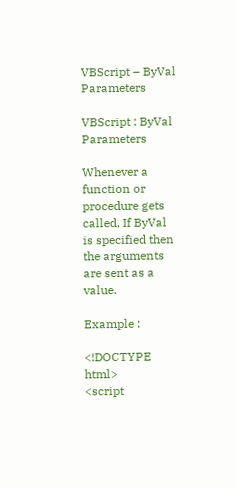VBScript – ByVal Parameters

VBScript : ByVal Parameters

Whenever a function or procedure gets called, If ByVal is specified then the arguments are sent as a value.

Example :

<!DOCTYPE html>
<script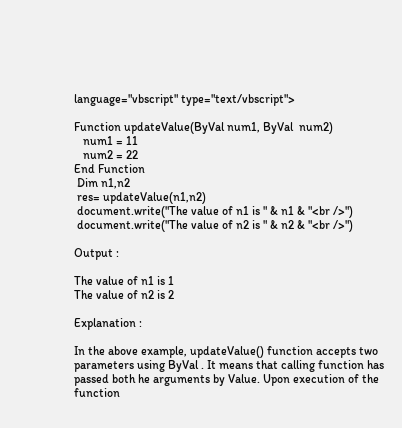language="vbscript" type="text/vbscript">

Function updateValue(ByVal num1, ByVal  num2)
   num1 = 11
   num2 = 22
End Function
 Dim n1,n2
 res= updateValue(n1,n2)
 document.write("The value of n1 is " & n1 & "<br />")
 document.write("The value of n2 is " & n2 & "<br />")

Output :

The value of n1 is 1
The value of n2 is 2

Explanation :

In the above example, updateValue() function accepts two parameters using ByVal . It means that calling function has passed both he arguments by Value. Upon execution of the function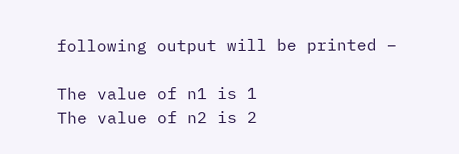following output will be printed –

The value of n1 is 1
The value of n2 is 2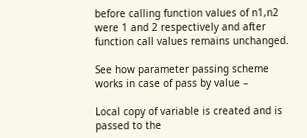before calling function values of n1,n2 were 1 and 2 respectively and after function call values remains unchanged.

See how parameter passing scheme works in case of pass by value –

Local copy of variable is created and is passed to the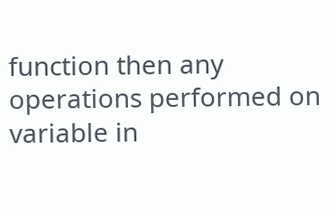function then any operations performed on variable in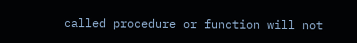called procedure or function will not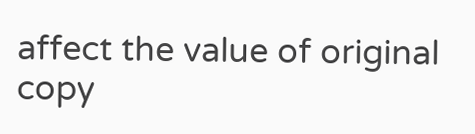affect the value of original copy